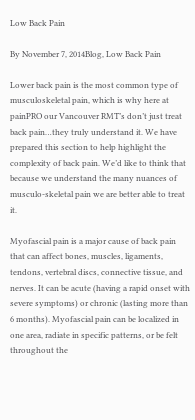Low Back Pain

By November 7, 2014Blog, Low Back Pain

Lower back pain is the most common type of musculoskeletal pain, which is why here at painPRO our Vancouver RMT’s don’t just treat back pain…they truly understand it. We have prepared this section to help highlight the complexity of back pain. We’d like to think that because we understand the many nuances of musculo-skeletal pain we are better able to treat it.

Myofascial pain is a major cause of back pain that can affect bones, muscles, ligaments, tendons, vertebral discs, connective tissue, and nerves. It can be acute (having a rapid onset with severe symptoms) or chronic (lasting more than 6 months). Myofascial pain can be localized in one area, radiate in specific patterns, or be felt throughout the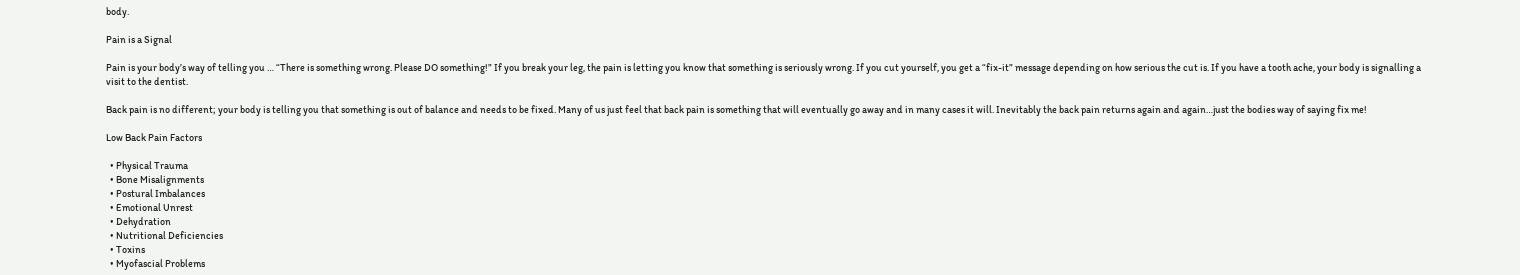body.

Pain is a Signal

Pain is your body’s way of telling you … “There is something wrong. Please DO something!” If you break your leg, the pain is letting you know that something is seriously wrong. If you cut yourself, you get a “fix-it” message depending on how serious the cut is. If you have a tooth ache, your body is signalling a visit to the dentist.

Back pain is no different; your body is telling you that something is out of balance and needs to be fixed. Many of us just feel that back pain is something that will eventually go away and in many cases it will. Inevitably the back pain returns again and again…just the bodies way of saying fix me!

Low Back Pain Factors

  • Physical Trauma
  • Bone Misalignments
  • Postural Imbalances
  • Emotional Unrest
  • Dehydration
  • Nutritional Deficiencies
  • Toxins
  • Myofascial Problems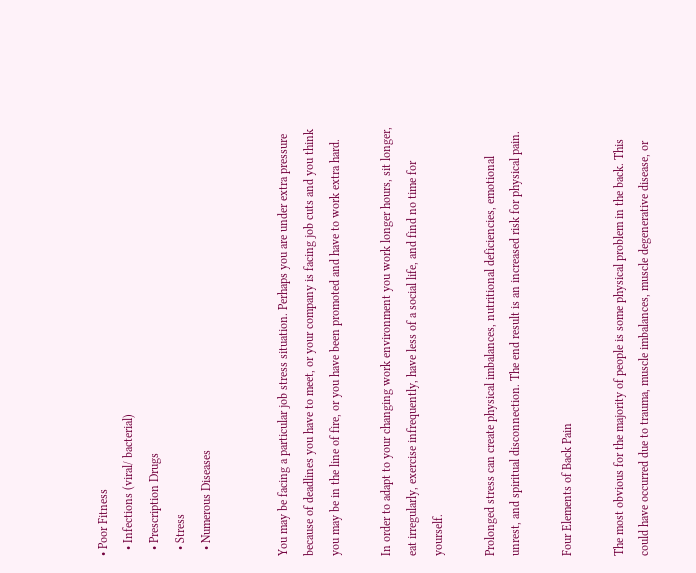• Poor Fitness
  • Infections (viral/ bacterial)
  • Prescription Drugs
  • Stress
  • Numerous Diseases


You may be facing a particular job stress situation. Perhaps you are under extra pressure because of deadlines you have to meet, or your company is facing job cuts and you think you may be in the line of fire, or you have been promoted and have to work extra hard.

In order to adapt to your changing work environment you work longer hours, sit longer, eat irregularly, exercise infrequently, have less of a social life, and find no time for yourself.

Prolonged stress can create physical imbalances, nutritional deficiencies, emotional unrest, and spiritual disconnection. The end result is an increased risk for physical pain.

Four Elements of Back Pain

The most obvious for the majority of people is some physical problem in the back. This could have occurred due to trauma, muscle imbalances, muscle degenerative disease, or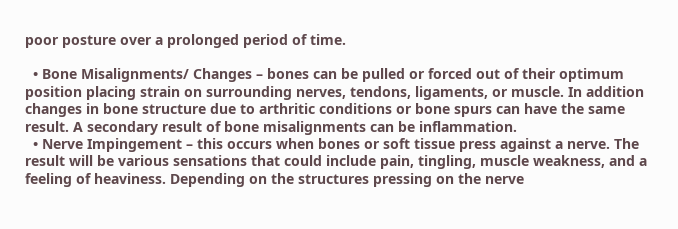poor posture over a prolonged period of time.

  • Bone Misalignments/ Changes – bones can be pulled or forced out of their optimum position placing strain on surrounding nerves, tendons, ligaments, or muscle. In addition changes in bone structure due to arthritic conditions or bone spurs can have the same result. A secondary result of bone misalignments can be inflammation.
  • Nerve Impingement – this occurs when bones or soft tissue press against a nerve. The result will be various sensations that could include pain, tingling, muscle weakness, and a feeling of heaviness. Depending on the structures pressing on the nerve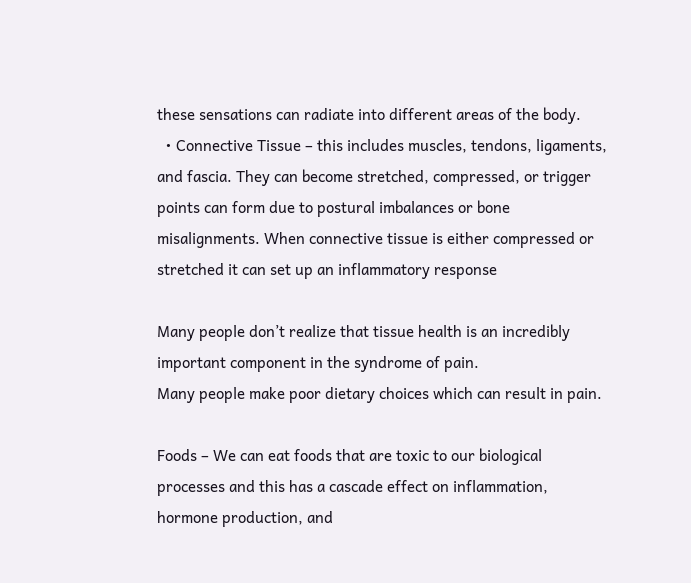these sensations can radiate into different areas of the body.
  • Connective Tissue – this includes muscles, tendons, ligaments, and fascia. They can become stretched, compressed, or trigger points can form due to postural imbalances or bone misalignments. When connective tissue is either compressed or stretched it can set up an inflammatory response

Many people don’t realize that tissue health is an incredibly important component in the syndrome of pain.
Many people make poor dietary choices which can result in pain.

Foods – We can eat foods that are toxic to our biological processes and this has a cascade effect on inflammation, hormone production, and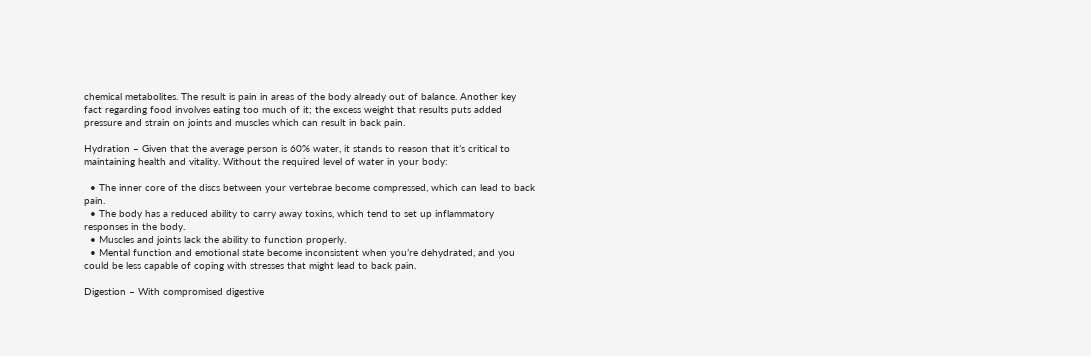chemical metabolites. The result is pain in areas of the body already out of balance. Another key fact regarding food involves eating too much of it; the excess weight that results puts added pressure and strain on joints and muscles which can result in back pain.

Hydration – Given that the average person is 60% water, it stands to reason that it’s critical to maintaining health and vitality. Without the required level of water in your body:

  • The inner core of the discs between your vertebrae become compressed, which can lead to back pain.
  • The body has a reduced ability to carry away toxins, which tend to set up inflammatory responses in the body.
  • Muscles and joints lack the ability to function properly.
  • Mental function and emotional state become inconsistent when you’re dehydrated, and you could be less capable of coping with stresses that might lead to back pain.

Digestion – With compromised digestive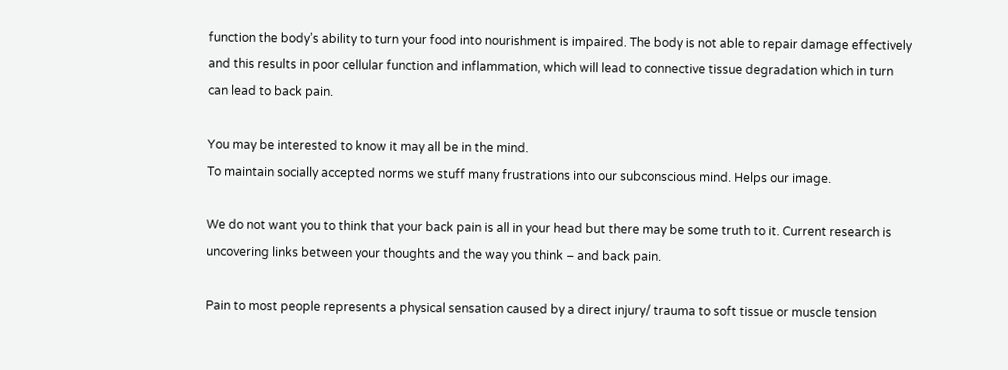function the body’s ability to turn your food into nourishment is impaired. The body is not able to repair damage effectively and this results in poor cellular function and inflammation, which will lead to connective tissue degradation which in turn can lead to back pain.

You may be interested to know it may all be in the mind.
To maintain socially accepted norms we stuff many frustrations into our subconscious mind. Helps our image.

We do not want you to think that your back pain is all in your head but there may be some truth to it. Current research is uncovering links between your thoughts and the way you think – and back pain.

Pain to most people represents a physical sensation caused by a direct injury/ trauma to soft tissue or muscle tension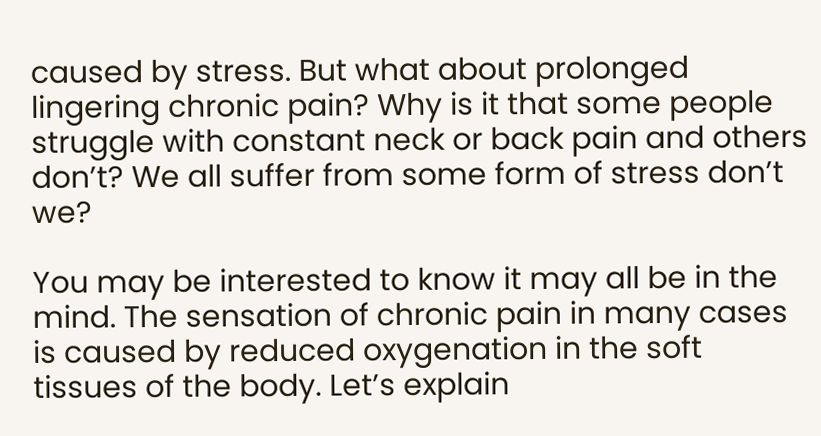caused by stress. But what about prolonged lingering chronic pain? Why is it that some people struggle with constant neck or back pain and others don’t? We all suffer from some form of stress don’t we?

You may be interested to know it may all be in the mind. The sensation of chronic pain in many cases is caused by reduced oxygenation in the soft tissues of the body. Let’s explain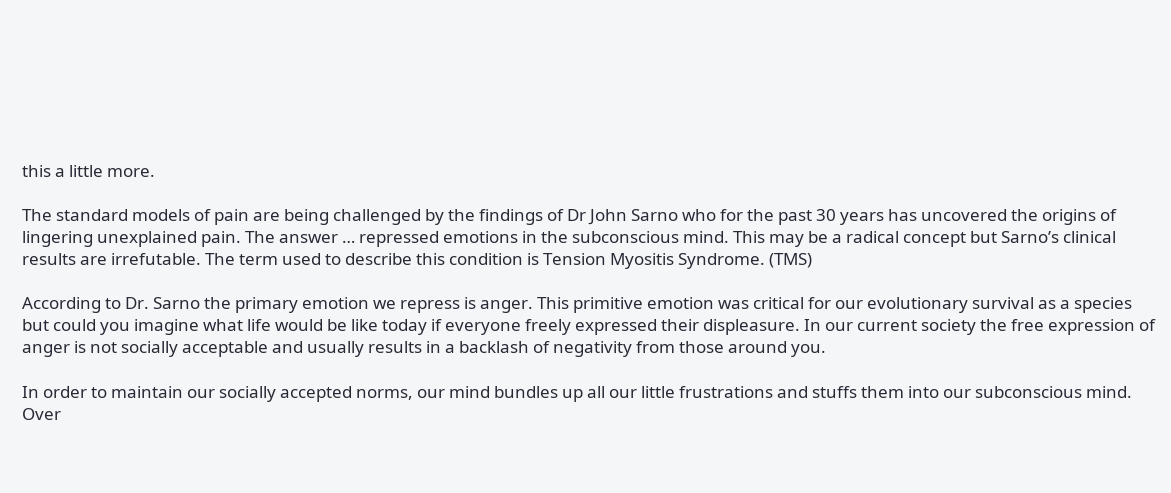this a little more.

The standard models of pain are being challenged by the findings of Dr John Sarno who for the past 30 years has uncovered the origins of lingering unexplained pain. The answer … repressed emotions in the subconscious mind. This may be a radical concept but Sarno’s clinical results are irrefutable. The term used to describe this condition is Tension Myositis Syndrome. (TMS)

According to Dr. Sarno the primary emotion we repress is anger. This primitive emotion was critical for our evolutionary survival as a species but could you imagine what life would be like today if everyone freely expressed their displeasure. In our current society the free expression of anger is not socially acceptable and usually results in a backlash of negativity from those around you.

In order to maintain our socially accepted norms, our mind bundles up all our little frustrations and stuffs them into our subconscious mind. Over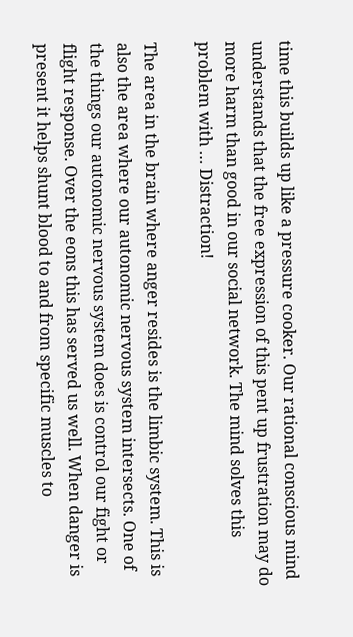time this builds up like a pressure cooker. Our rational conscious mind understands that the free expression of this pent up frustration may do more harm than good in our social network. The mind solves this problem with … Distraction!

The area in the brain where anger resides is the limbic system. This is also the area where our autonomic nervous system intersects. One of the things our autonomic nervous system does is control our fight or flight response. Over the eons this has served us well. When danger is present it helps shunt blood to and from specific muscles to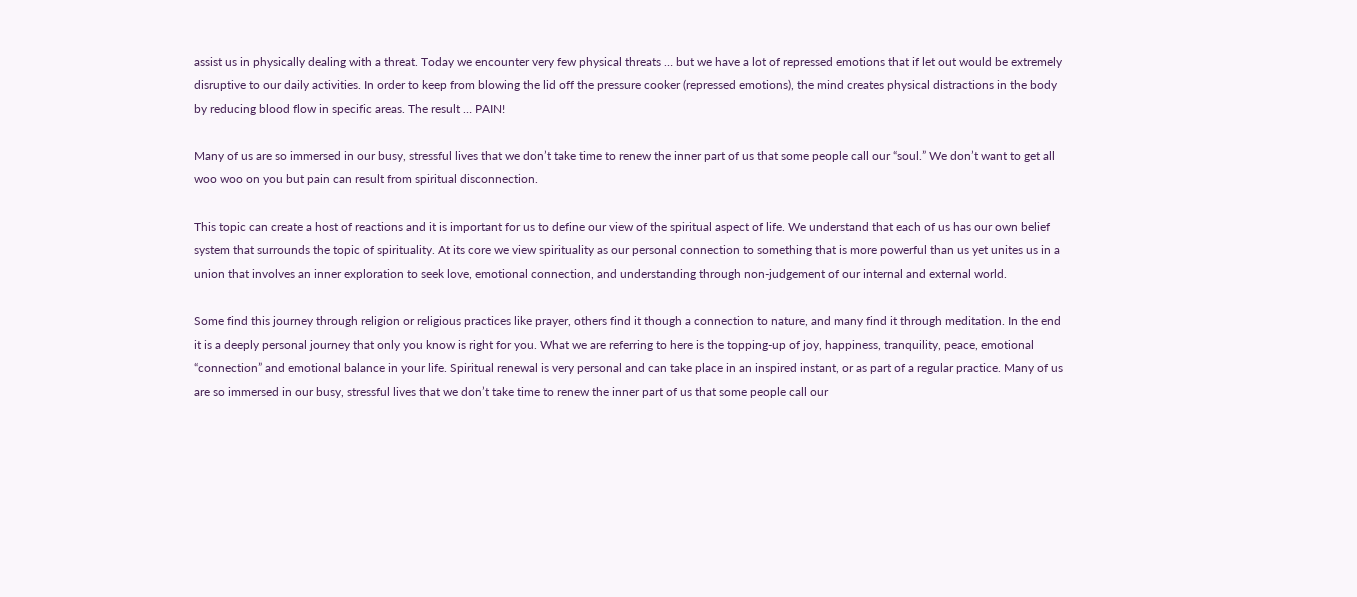assist us in physically dealing with a threat. Today we encounter very few physical threats … but we have a lot of repressed emotions that if let out would be extremely disruptive to our daily activities. In order to keep from blowing the lid off the pressure cooker (repressed emotions), the mind creates physical distractions in the body by reducing blood flow in specific areas. The result … PAIN!

Many of us are so immersed in our busy, stressful lives that we don’t take time to renew the inner part of us that some people call our “soul.” We don’t want to get all woo woo on you but pain can result from spiritual disconnection.

This topic can create a host of reactions and it is important for us to define our view of the spiritual aspect of life. We understand that each of us has our own belief system that surrounds the topic of spirituality. At its core we view spirituality as our personal connection to something that is more powerful than us yet unites us in a union that involves an inner exploration to seek love, emotional connection, and understanding through non-judgement of our internal and external world.

Some find this journey through religion or religious practices like prayer, others find it though a connection to nature, and many find it through meditation. In the end it is a deeply personal journey that only you know is right for you. What we are referring to here is the topping-up of joy, happiness, tranquility, peace, emotional “connection” and emotional balance in your life. Spiritual renewal is very personal and can take place in an inspired instant, or as part of a regular practice. Many of us are so immersed in our busy, stressful lives that we don’t take time to renew the inner part of us that some people call our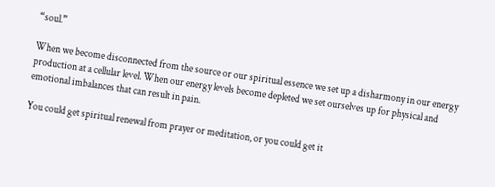“soul.”

When we become disconnected from the source or our spiritual essence we set up a disharmony in our energy production at a cellular level. When our energy levels become depleted we set ourselves up for physical and emotional imbalances that can result in pain.

You could get spiritual renewal from prayer or meditation, or you could get it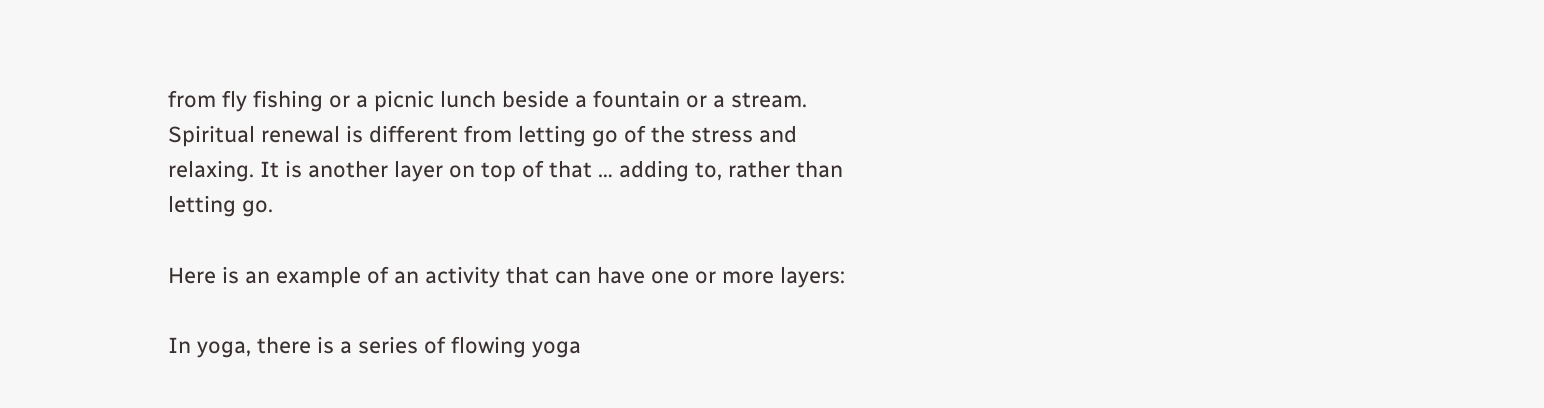from fly fishing or a picnic lunch beside a fountain or a stream. Spiritual renewal is different from letting go of the stress and relaxing. It is another layer on top of that … adding to, rather than letting go.

Here is an example of an activity that can have one or more layers:

In yoga, there is a series of flowing yoga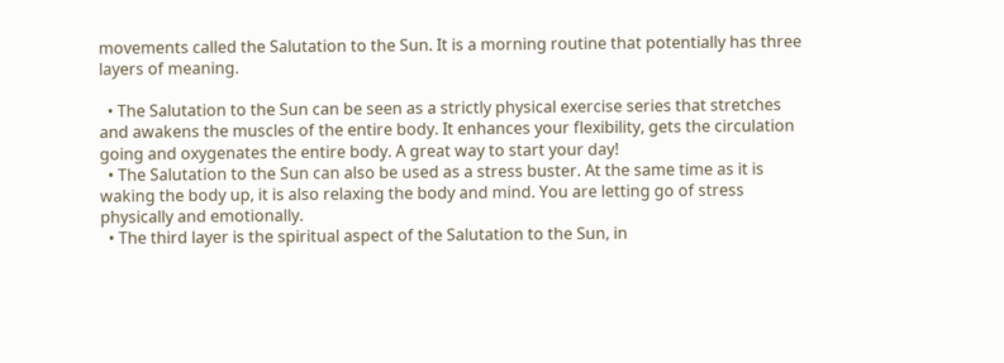movements called the Salutation to the Sun. It is a morning routine that potentially has three layers of meaning.

  • The Salutation to the Sun can be seen as a strictly physical exercise series that stretches and awakens the muscles of the entire body. It enhances your flexibility, gets the circulation going and oxygenates the entire body. A great way to start your day!
  • The Salutation to the Sun can also be used as a stress buster. At the same time as it is waking the body up, it is also relaxing the body and mind. You are letting go of stress physically and emotionally.
  • The third layer is the spiritual aspect of the Salutation to the Sun, in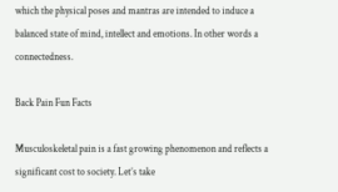which the physical poses and mantras are intended to induce a balanced state of mind, intellect and emotions. In other words a connectedness.

Back Pain Fun Facts

Musculoskeletal pain is a fast growing phenomenon and reflects a significant cost to society. Let’s take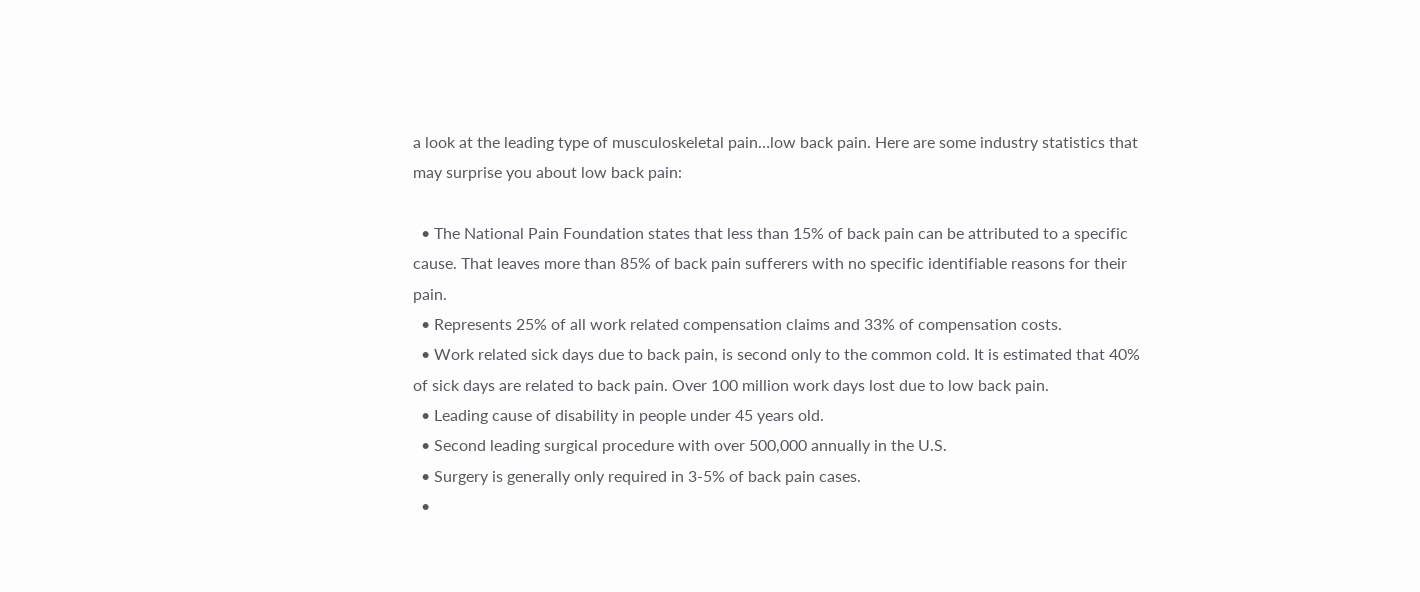a look at the leading type of musculoskeletal pain…low back pain. Here are some industry statistics that may surprise you about low back pain:

  • The National Pain Foundation states that less than 15% of back pain can be attributed to a specific cause. That leaves more than 85% of back pain sufferers with no specific identifiable reasons for their pain.
  • Represents 25% of all work related compensation claims and 33% of compensation costs.
  • Work related sick days due to back pain, is second only to the common cold. It is estimated that 40% of sick days are related to back pain. Over 100 million work days lost due to low back pain.
  • Leading cause of disability in people under 45 years old.
  • Second leading surgical procedure with over 500,000 annually in the U.S.
  • Surgery is generally only required in 3-5% of back pain cases.
  •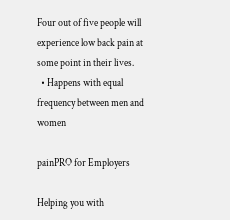Four out of five people will experience low back pain at some point in their lives.
  • Happens with equal frequency between men and women

painPRO for Employers

Helping you with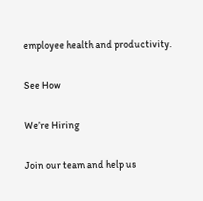employee health and productivity.

See How

We’re Hiring

Join our team and help us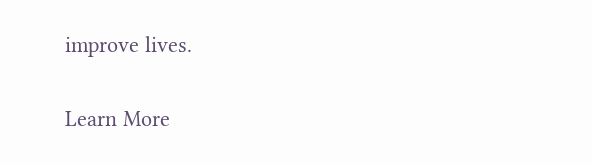improve lives.

Learn More